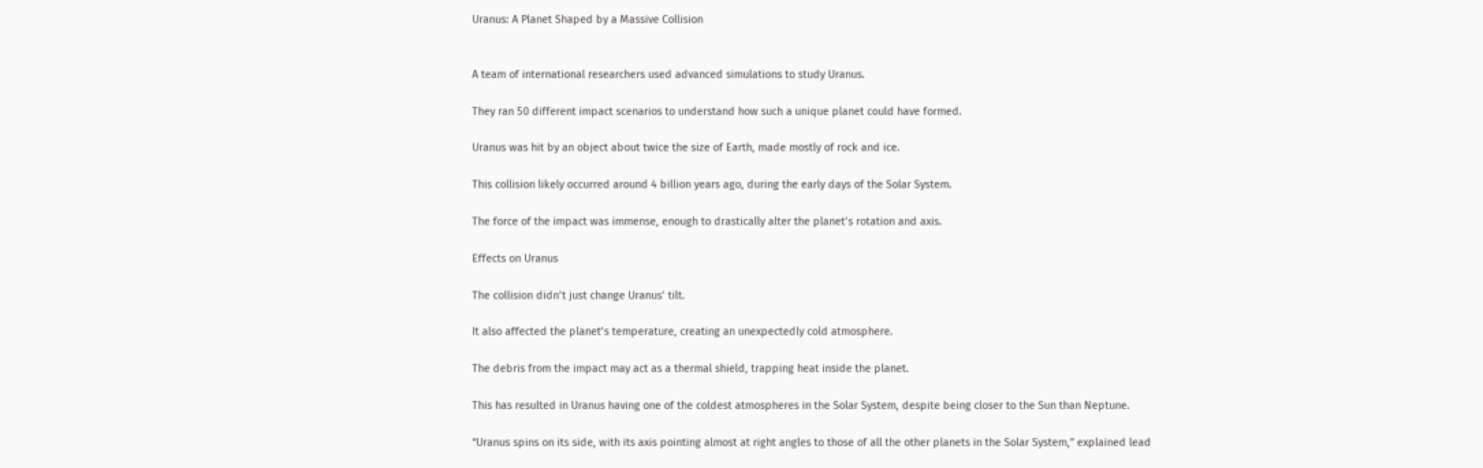Uranus: A Planet Shaped by a Massive Collision


A team of international researchers used advanced simulations to study Uranus.

They ran 50 different impact scenarios to understand how such a unique planet could have formed.

Uranus was hit by an object about twice the size of Earth, made mostly of rock and ice.

This collision likely occurred around 4 billion years ago, during the early days of the Solar System.

The force of the impact was immense, enough to drastically alter the planet’s rotation and axis.

Effects on Uranus

The collision didn’t just change Uranus’ tilt.

It also affected the planet’s temperature, creating an unexpectedly cold atmosphere.

The debris from the impact may act as a thermal shield, trapping heat inside the planet.

This has resulted in Uranus having one of the coldest atmospheres in the Solar System, despite being closer to the Sun than Neptune.

“Uranus spins on its side, with its axis pointing almost at right angles to those of all the other planets in the Solar System,” explained lead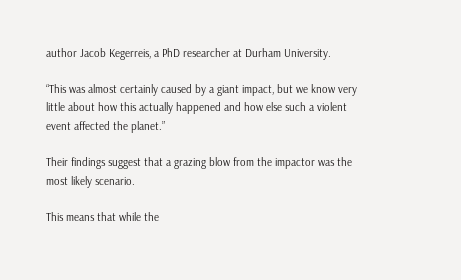author Jacob Kegerreis, a PhD researcher at Durham University.

“This was almost certainly caused by a giant impact, but we know very little about how this actually happened and how else such a violent event affected the planet.”

Their findings suggest that a grazing blow from the impactor was the most likely scenario.

This means that while the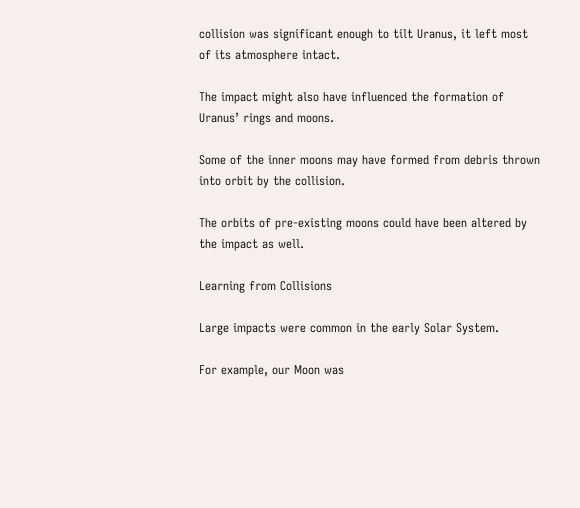collision was significant enough to tilt Uranus, it left most of its atmosphere intact.

The impact might also have influenced the formation of Uranus’ rings and moons.

Some of the inner moons may have formed from debris thrown into orbit by the collision.

The orbits of pre-existing moons could have been altered by the impact as well.

Learning from Collisions

Large impacts were common in the early Solar System.

For example, our Moon was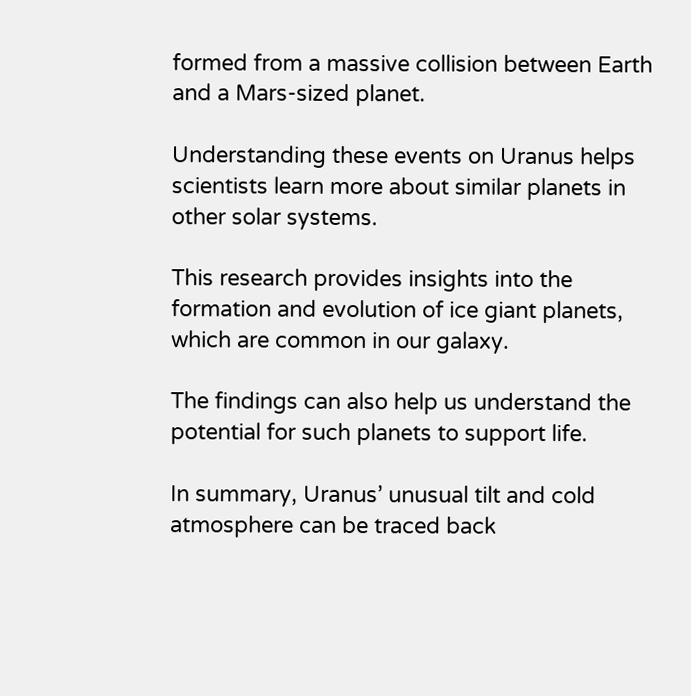formed from a massive collision between Earth and a Mars-sized planet.

Understanding these events on Uranus helps scientists learn more about similar planets in other solar systems.

This research provides insights into the formation and evolution of ice giant planets, which are common in our galaxy.

The findings can also help us understand the potential for such planets to support life.

In summary, Uranus’ unusual tilt and cold atmosphere can be traced back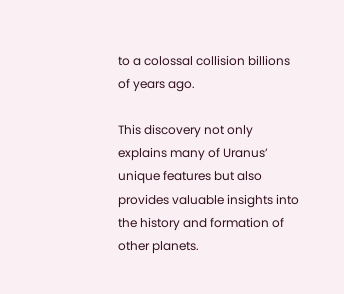to a colossal collision billions of years ago.

This discovery not only explains many of Uranus’ unique features but also provides valuable insights into the history and formation of other planets.